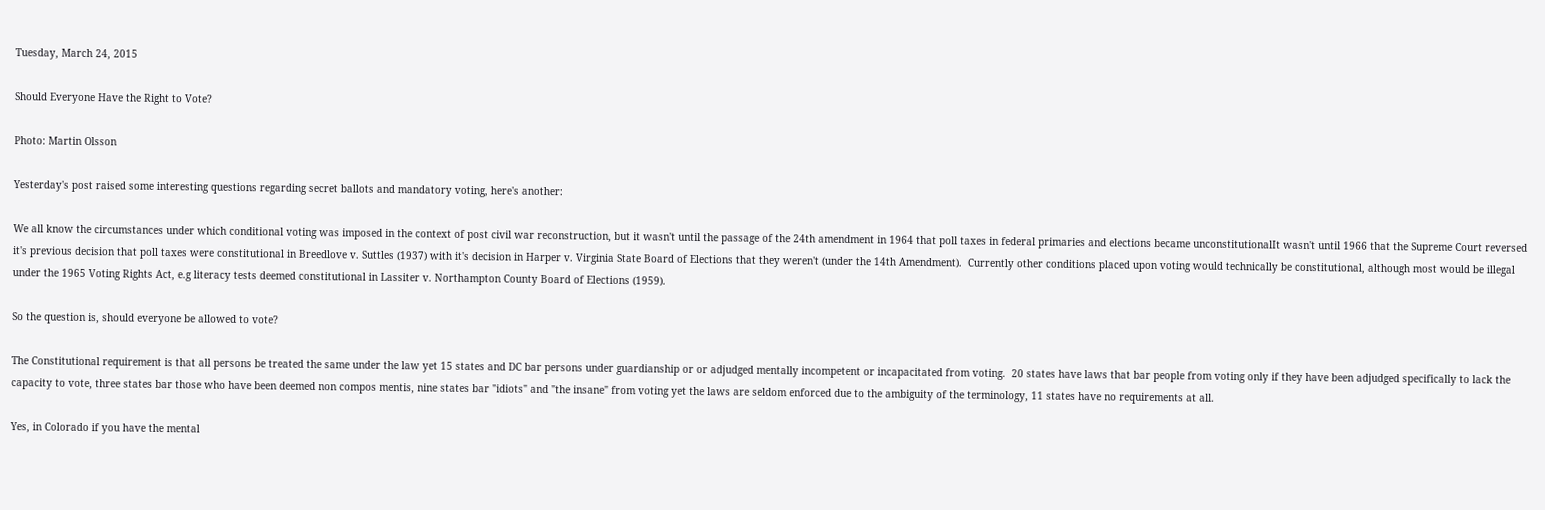Tuesday, March 24, 2015

Should Everyone Have the Right to Vote?

Photo: Martin Olsson

Yesterday's post raised some interesting questions regarding secret ballots and mandatory voting, here's another:

We all know the circumstances under which conditional voting was imposed in the context of post civil war reconstruction, but it wasn't until the passage of the 24th amendment in 1964 that poll taxes in federal primaries and elections became unconstitutionalIt wasn't until 1966 that the Supreme Court reversed it's previous decision that poll taxes were constitutional in Breedlove v. Suttles (1937) with it's decision in Harper v. Virginia State Board of Elections that they weren't (under the 14th Amendment).  Currently other conditions placed upon voting would technically be constitutional, although most would be illegal under the 1965 Voting Rights Act, e.g literacy tests deemed constitutional in Lassiter v. Northampton County Board of Elections (1959).

So the question is, should everyone be allowed to vote?

The Constitutional requirement is that all persons be treated the same under the law yet 15 states and DC bar persons under guardianship or or adjudged mentally incompetent or incapacitated from voting.  20 states have laws that bar people from voting only if they have been adjudged specifically to lack the capacity to vote, three states bar those who have been deemed non compos mentis, nine states bar "idiots" and "the insane" from voting yet the laws are seldom enforced due to the ambiguity of the terminology, 11 states have no requirements at all.

Yes, in Colorado if you have the mental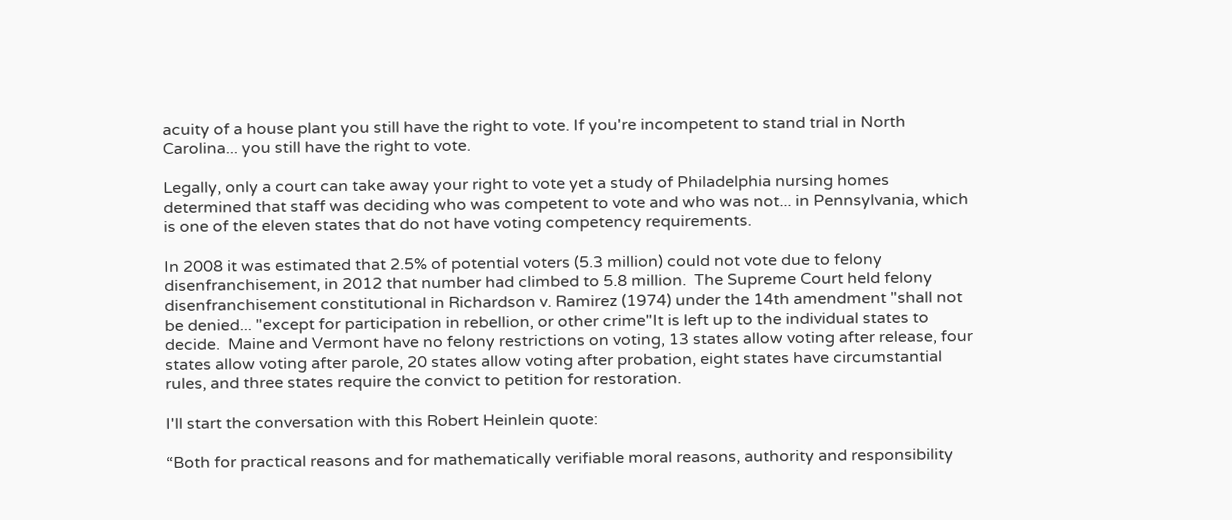acuity of a house plant you still have the right to vote. If you're incompetent to stand trial in North Carolina... you still have the right to vote.

Legally, only a court can take away your right to vote yet a study of Philadelphia nursing homes determined that staff was deciding who was competent to vote and who was not... in Pennsylvania, which is one of the eleven states that do not have voting competency requirements.

In 2008 it was estimated that 2.5% of potential voters (5.3 million) could not vote due to felony disenfranchisement, in 2012 that number had climbed to 5.8 million.  The Supreme Court held felony disenfranchisement constitutional in Richardson v. Ramirez (1974) under the 14th amendment "shall not be denied... "except for participation in rebellion, or other crime"It is left up to the individual states to decide.  Maine and Vermont have no felony restrictions on voting, 13 states allow voting after release, four states allow voting after parole, 20 states allow voting after probation, eight states have circumstantial rules, and three states require the convict to petition for restoration.

I'll start the conversation with this Robert Heinlein quote:

“Both for practical reasons and for mathematically verifiable moral reasons, authority and responsibility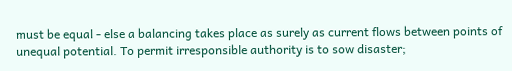must be equal - else a balancing takes place as surely as current flows between points of unequal potential. To permit irresponsible authority is to sow disaster;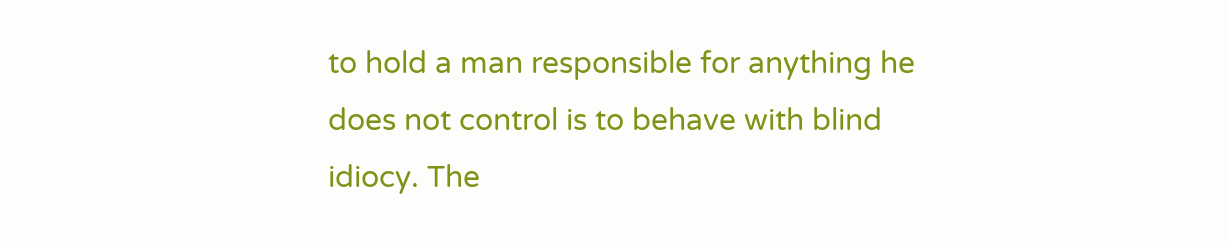to hold a man responsible for anything he does not control is to behave with blind idiocy. The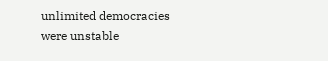unlimited democracies were unstable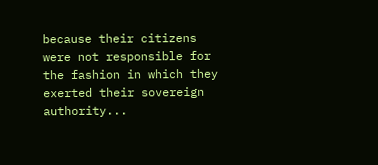because their citizens were not responsible for the fashion in which they exerted their sovereign authority...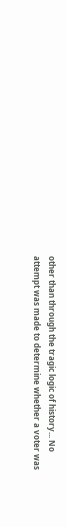other than through the tragic logic of history... No attempt was made to determine whether a voter was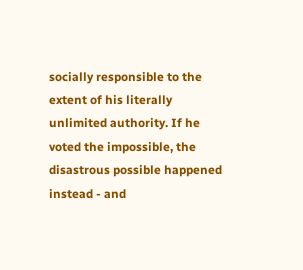socially responsible to the extent of his literally unlimited authority. If he voted the impossible, the disastrous possible happened instead - and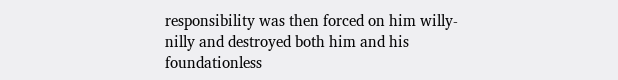responsibility was then forced on him willy-nilly and destroyed both him and his foundationless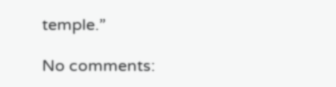temple.”

No comments: